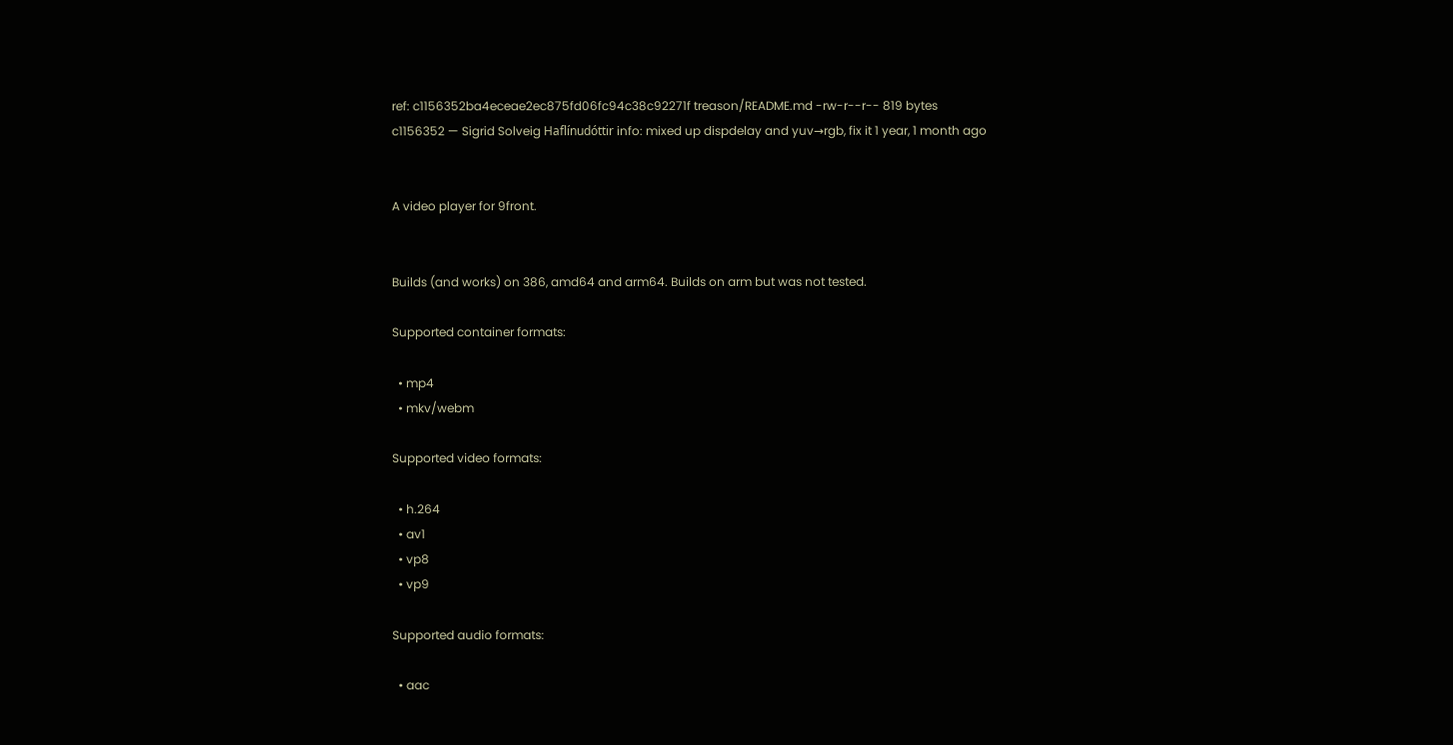ref: c1156352ba4eceae2ec875fd06fc94c38c92271f treason/README.md -rw-r--r-- 819 bytes
c1156352 — Sigrid Solveig Haflínudóttir info: mixed up dispdelay and yuv→rgb, fix it 1 year, 1 month ago


A video player for 9front.


Builds (and works) on 386, amd64 and arm64. Builds on arm but was not tested.

Supported container formats:

  • mp4
  • mkv/webm

Supported video formats:

  • h.264
  • av1
  • vp8
  • vp9

Supported audio formats:

  • aac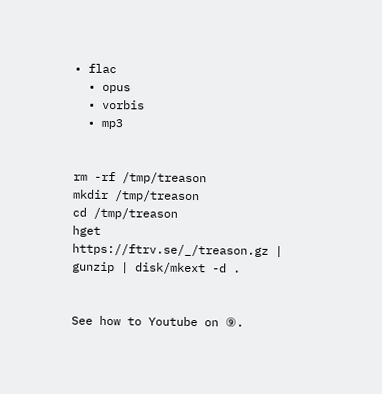• flac
  • opus
  • vorbis
  • mp3


rm -rf /tmp/treason
mkdir /tmp/treason
cd /tmp/treason
hget https://ftrv.se/_/treason.gz | gunzip | disk/mkext -d .


See how to Youtube on ⑨.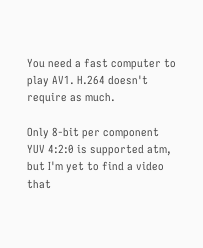You need a fast computer to play AV1. H.264 doesn't require as much.

Only 8-bit per component YUV 4:2:0 is supported atm, but I'm yet to find a video that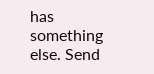has something else. Send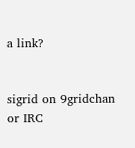a link?


sigrid on 9gridchan or IRC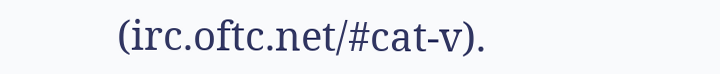(irc.oftc.net/#cat-v).